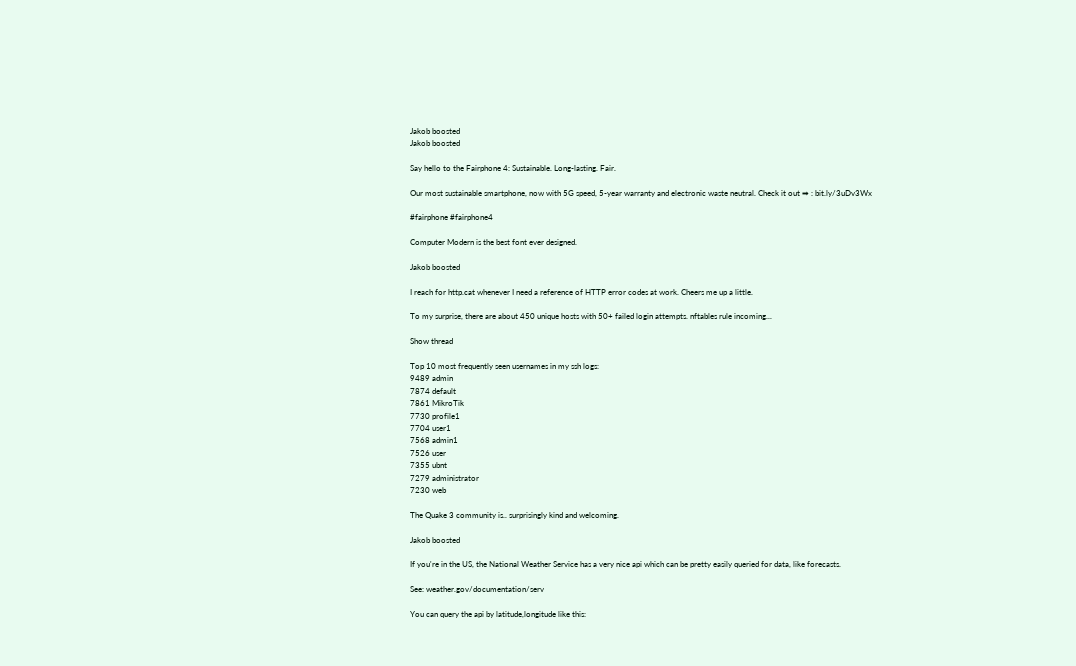Jakob boosted
Jakob boosted

Say hello to the Fairphone 4: Sustainable. Long-lasting. Fair.

Our most sustainable smartphone, now with 5G speed, 5-year warranty and electronic waste neutral. Check it out ➡ : bit.ly/3uDv3Wx

#fairphone #fairphone4

Computer Modern is the best font ever designed.

Jakob boosted

I reach for http.cat whenever I need a reference of HTTP error codes at work. Cheers me up a little.

To my surprise, there are about 450 unique hosts with 50+ failed login attempts. nftables rule incoming...

Show thread

Top 10 most frequently seen usernames in my ssh logs:
9489 admin
7874 default
7861 MikroTik
7730 profile1
7704 user1
7568 admin1
7526 user
7355 ubnt
7279 administrator
7230 web

The Quake 3 community is.. surprisingly kind and welcoming.

Jakob boosted

If you're in the US, the National Weather Service has a very nice api which can be pretty easily queried for data, like forecasts.

See: weather.gov/documentation/serv

You can query the api by latitude,longitude like this: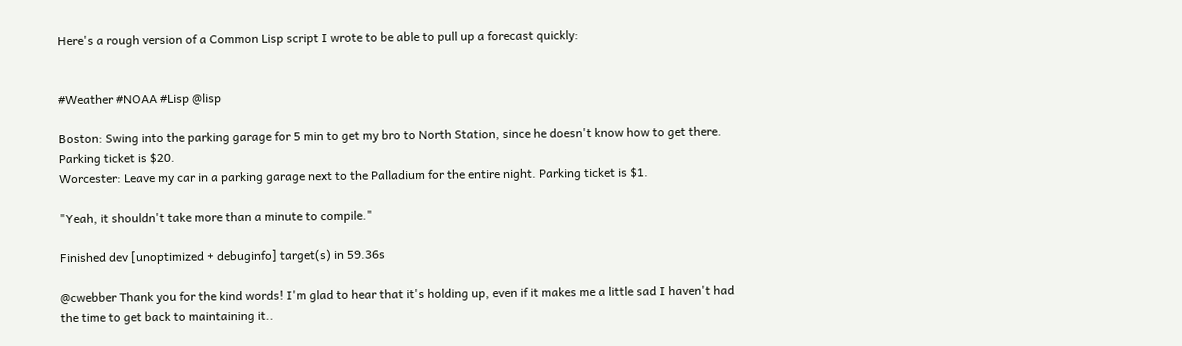Here's a rough version of a Common Lisp script I wrote to be able to pull up a forecast quickly:


#Weather #NOAA #Lisp @lisp

Boston: Swing into the parking garage for 5 min to get my bro to North Station, since he doesn't know how to get there. Parking ticket is $20.
Worcester: Leave my car in a parking garage next to the Palladium for the entire night. Parking ticket is $1.

"Yeah, it shouldn't take more than a minute to compile."

Finished dev [unoptimized + debuginfo] target(s) in 59.36s

@cwebber Thank you for the kind words! I'm glad to hear that it's holding up, even if it makes me a little sad I haven't had the time to get back to maintaining it..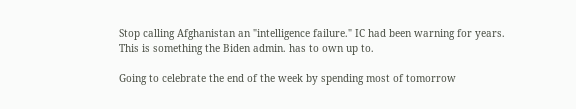Stop calling Afghanistan an "intelligence failure." IC had been warning for years. This is something the Biden admin. has to own up to.

Going to celebrate the end of the week by spending most of tomorrow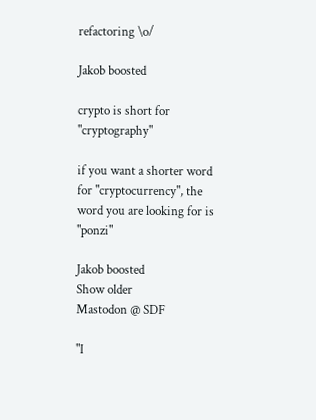refactoring \o/

Jakob boosted

crypto is short for "cryptography"

if you want a shorter word for "cryptocurrency", the word you are looking for is "ponzi"

Jakob boosted
Show older
Mastodon @ SDF

"I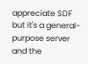appreciate SDF but it's a general-purpose server and the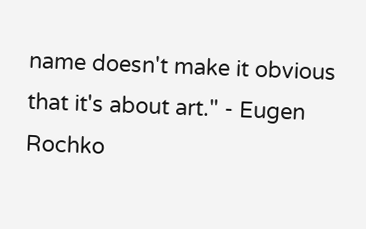name doesn't make it obvious that it's about art." - Eugen Rochko